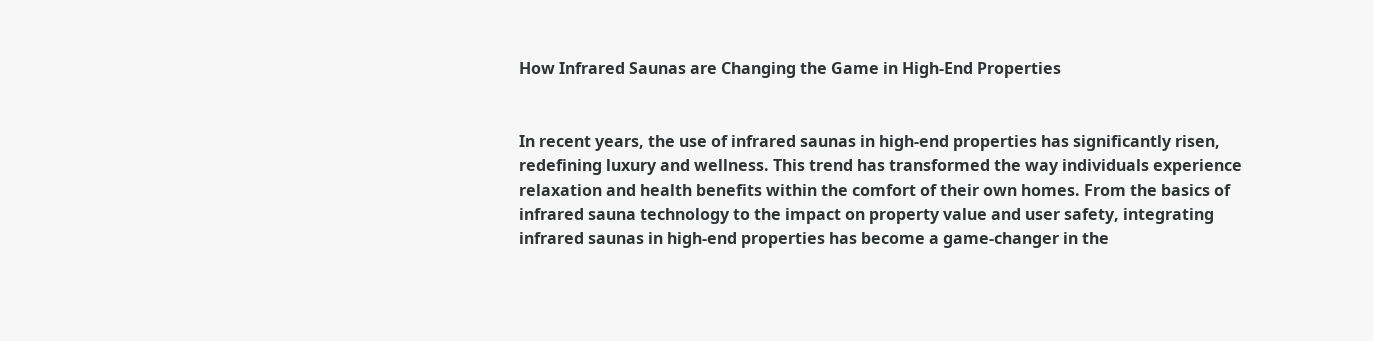How Infrared Saunas are Changing the Game in High-End Properties


In recent years, the use of infrared saunas in high-end properties has significantly risen, redefining luxury and wellness. This trend has transformed the way individuals experience relaxation and health benefits within the comfort of their own homes. From the basics of infrared sauna technology to the impact on property value and user safety, integrating infrared saunas in high-end properties has become a game-changer in the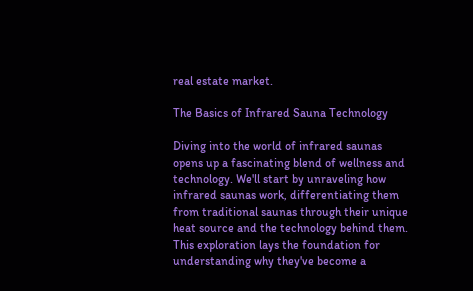real estate market.

The Basics of Infrared Sauna Technology

Diving into the world of infrared saunas opens up a fascinating blend of wellness and technology. We'll start by unraveling how infrared saunas work, differentiating them from traditional saunas through their unique heat source and the technology behind them. This exploration lays the foundation for understanding why they've become a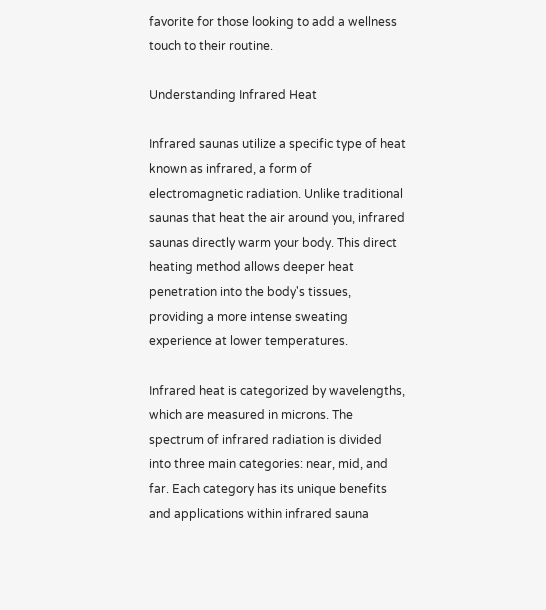favorite for those looking to add a wellness touch to their routine.

Understanding Infrared Heat

Infrared saunas utilize a specific type of heat known as infrared, a form of electromagnetic radiation. Unlike traditional saunas that heat the air around you, infrared saunas directly warm your body. This direct heating method allows deeper heat penetration into the body's tissues, providing a more intense sweating experience at lower temperatures.

Infrared heat is categorized by wavelengths, which are measured in microns. The spectrum of infrared radiation is divided into three main categories: near, mid, and far. Each category has its unique benefits and applications within infrared sauna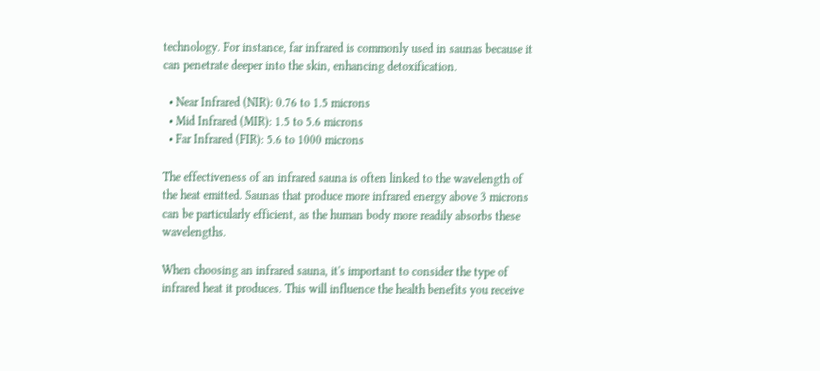technology. For instance, far infrared is commonly used in saunas because it can penetrate deeper into the skin, enhancing detoxification.

  • Near Infrared (NIR): 0.76 to 1.5 microns
  • Mid Infrared (MIR): 1.5 to 5.6 microns
  • Far Infrared (FIR): 5.6 to 1000 microns

The effectiveness of an infrared sauna is often linked to the wavelength of the heat emitted. Saunas that produce more infrared energy above 3 microns can be particularly efficient, as the human body more readily absorbs these wavelengths.

When choosing an infrared sauna, it's important to consider the type of infrared heat it produces. This will influence the health benefits you receive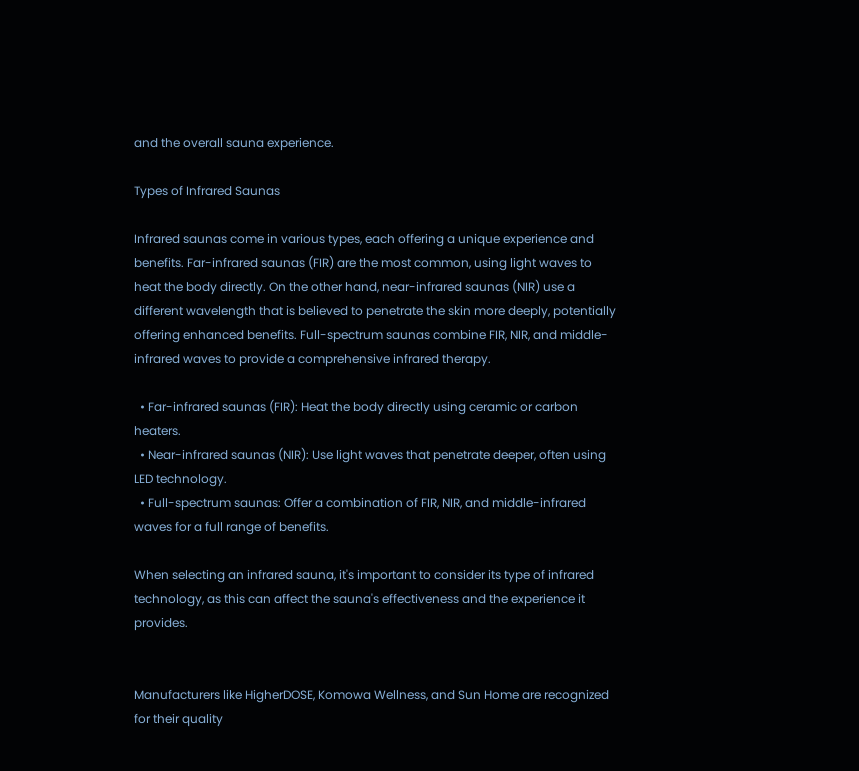and the overall sauna experience.

Types of Infrared Saunas

Infrared saunas come in various types, each offering a unique experience and benefits. Far-infrared saunas (FIR) are the most common, using light waves to heat the body directly. On the other hand, near-infrared saunas (NIR) use a different wavelength that is believed to penetrate the skin more deeply, potentially offering enhanced benefits. Full-spectrum saunas combine FIR, NIR, and middle-infrared waves to provide a comprehensive infrared therapy.

  • Far-infrared saunas (FIR): Heat the body directly using ceramic or carbon heaters.
  • Near-infrared saunas (NIR): Use light waves that penetrate deeper, often using LED technology.
  • Full-spectrum saunas: Offer a combination of FIR, NIR, and middle-infrared waves for a full range of benefits.

When selecting an infrared sauna, it's important to consider its type of infrared technology, as this can affect the sauna's effectiveness and the experience it provides.


Manufacturers like HigherDOSE, Komowa Wellness, and Sun Home are recognized for their quality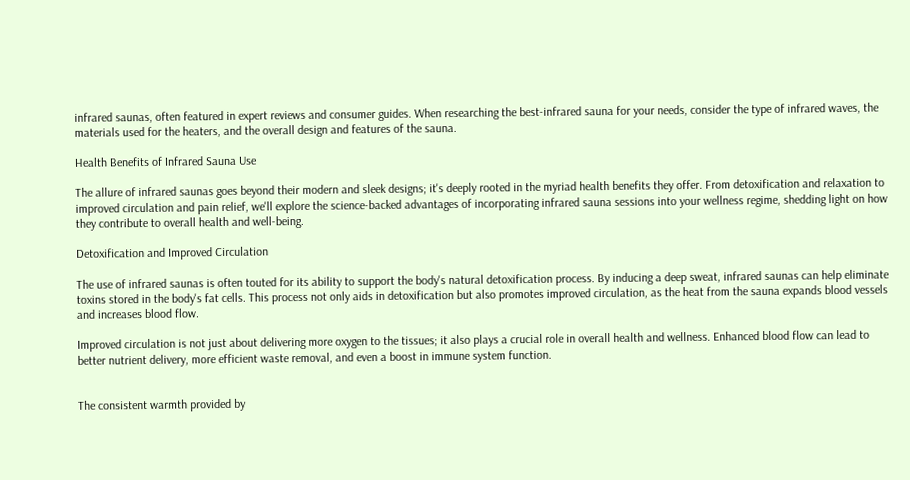infrared saunas, often featured in expert reviews and consumer guides. When researching the best-infrared sauna for your needs, consider the type of infrared waves, the materials used for the heaters, and the overall design and features of the sauna.

Health Benefits of Infrared Sauna Use

The allure of infrared saunas goes beyond their modern and sleek designs; it's deeply rooted in the myriad health benefits they offer. From detoxification and relaxation to improved circulation and pain relief, we'll explore the science-backed advantages of incorporating infrared sauna sessions into your wellness regime, shedding light on how they contribute to overall health and well-being.

Detoxification and Improved Circulation

The use of infrared saunas is often touted for its ability to support the body's natural detoxification process. By inducing a deep sweat, infrared saunas can help eliminate toxins stored in the body's fat cells. This process not only aids in detoxification but also promotes improved circulation, as the heat from the sauna expands blood vessels and increases blood flow.

Improved circulation is not just about delivering more oxygen to the tissues; it also plays a crucial role in overall health and wellness. Enhanced blood flow can lead to better nutrient delivery, more efficient waste removal, and even a boost in immune system function.


The consistent warmth provided by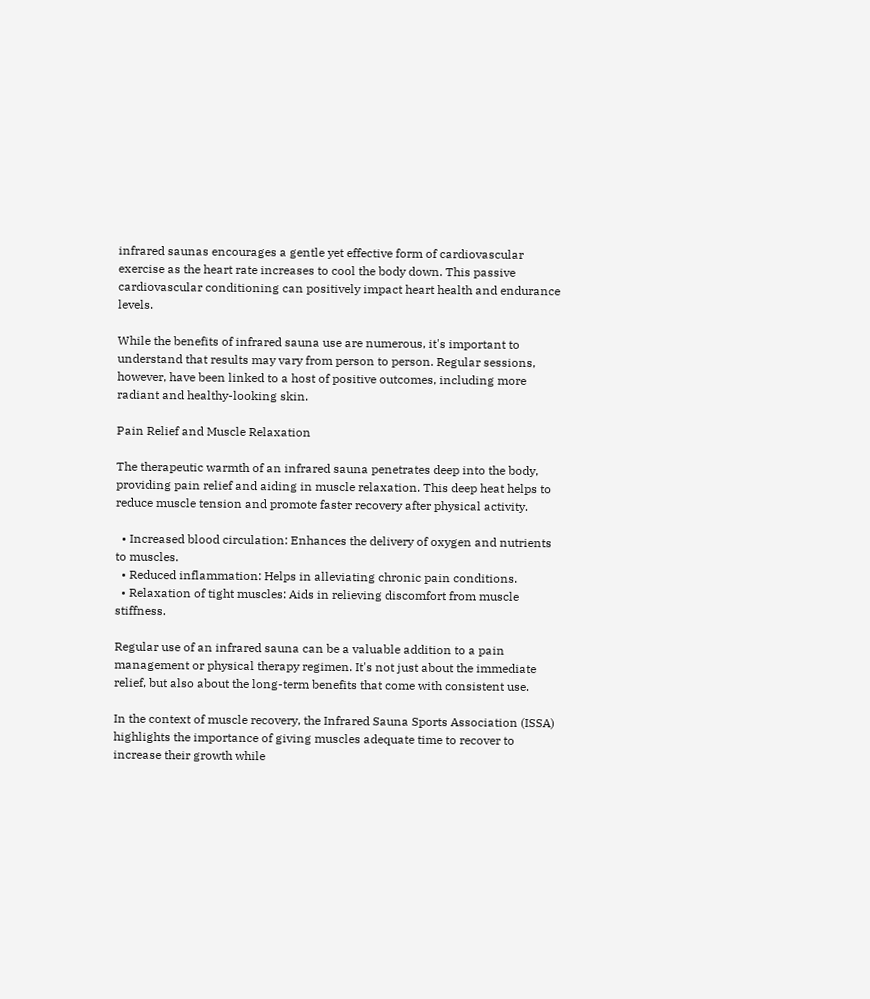infrared saunas encourages a gentle yet effective form of cardiovascular exercise as the heart rate increases to cool the body down. This passive cardiovascular conditioning can positively impact heart health and endurance levels.

While the benefits of infrared sauna use are numerous, it's important to understand that results may vary from person to person. Regular sessions, however, have been linked to a host of positive outcomes, including more radiant and healthy-looking skin.

Pain Relief and Muscle Relaxation

The therapeutic warmth of an infrared sauna penetrates deep into the body, providing pain relief and aiding in muscle relaxation. This deep heat helps to reduce muscle tension and promote faster recovery after physical activity.

  • Increased blood circulation: Enhances the delivery of oxygen and nutrients to muscles.
  • Reduced inflammation: Helps in alleviating chronic pain conditions.
  • Relaxation of tight muscles: Aids in relieving discomfort from muscle stiffness.

Regular use of an infrared sauna can be a valuable addition to a pain management or physical therapy regimen. It's not just about the immediate relief, but also about the long-term benefits that come with consistent use.

In the context of muscle recovery, the Infrared Sauna Sports Association (ISSA) highlights the importance of giving muscles adequate time to recover to increase their growth while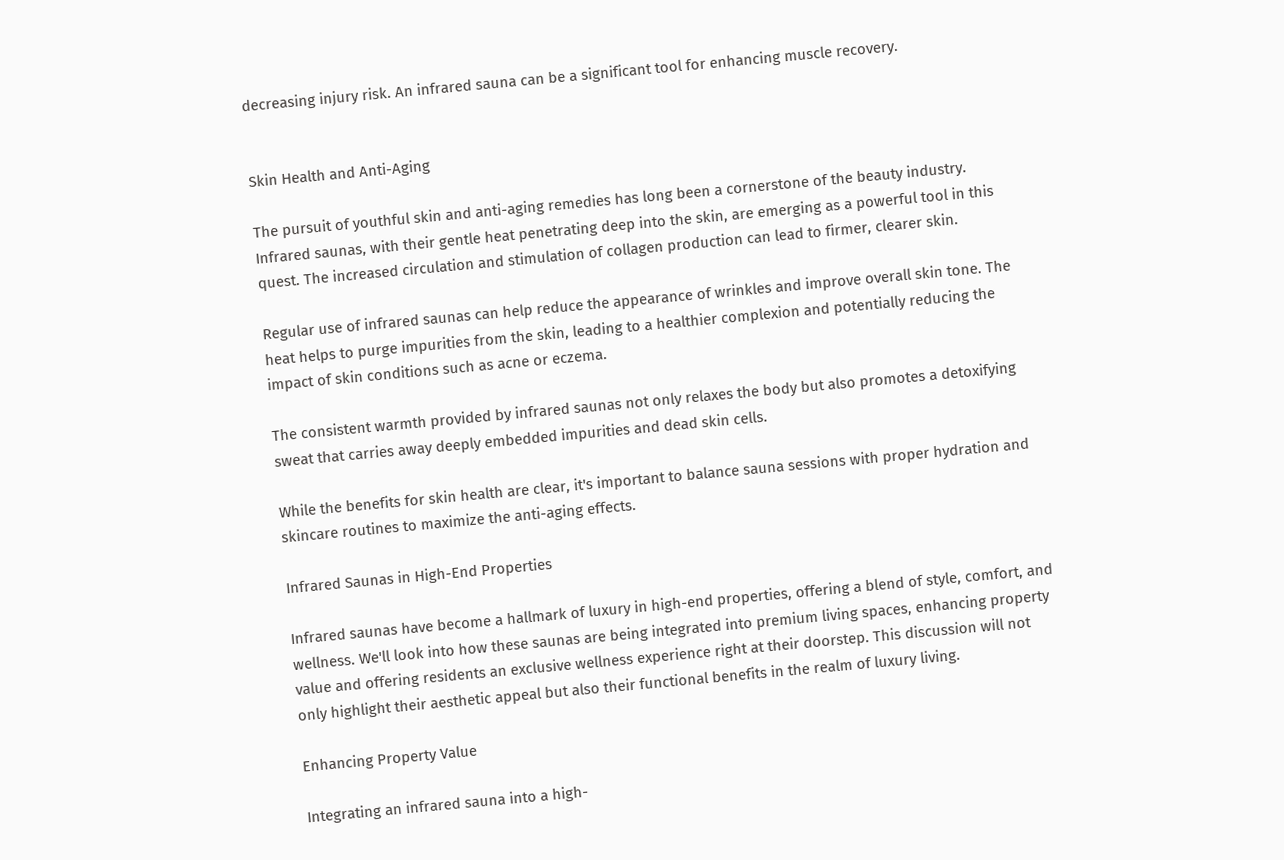decreasing injury risk. An infrared sauna can be a significant tool for enhancing muscle recovery.


Skin Health and Anti-Aging

The pursuit of youthful skin and anti-aging remedies has long been a cornerstone of the beauty industry. Infrared saunas, with their gentle heat penetrating deep into the skin, are emerging as a powerful tool in this quest. The increased circulation and stimulation of collagen production can lead to firmer, clearer skin.

Regular use of infrared saunas can help reduce the appearance of wrinkles and improve overall skin tone. The heat helps to purge impurities from the skin, leading to a healthier complexion and potentially reducing the impact of skin conditions such as acne or eczema.

The consistent warmth provided by infrared saunas not only relaxes the body but also promotes a detoxifying sweat that carries away deeply embedded impurities and dead skin cells.

While the benefits for skin health are clear, it's important to balance sauna sessions with proper hydration and skincare routines to maximize the anti-aging effects.

Infrared Saunas in High-End Properties

Infrared saunas have become a hallmark of luxury in high-end properties, offering a blend of style, comfort, and wellness. We'll look into how these saunas are being integrated into premium living spaces, enhancing property value and offering residents an exclusive wellness experience right at their doorstep. This discussion will not only highlight their aesthetic appeal but also their functional benefits in the realm of luxury living.

Enhancing Property Value

Integrating an infrared sauna into a high-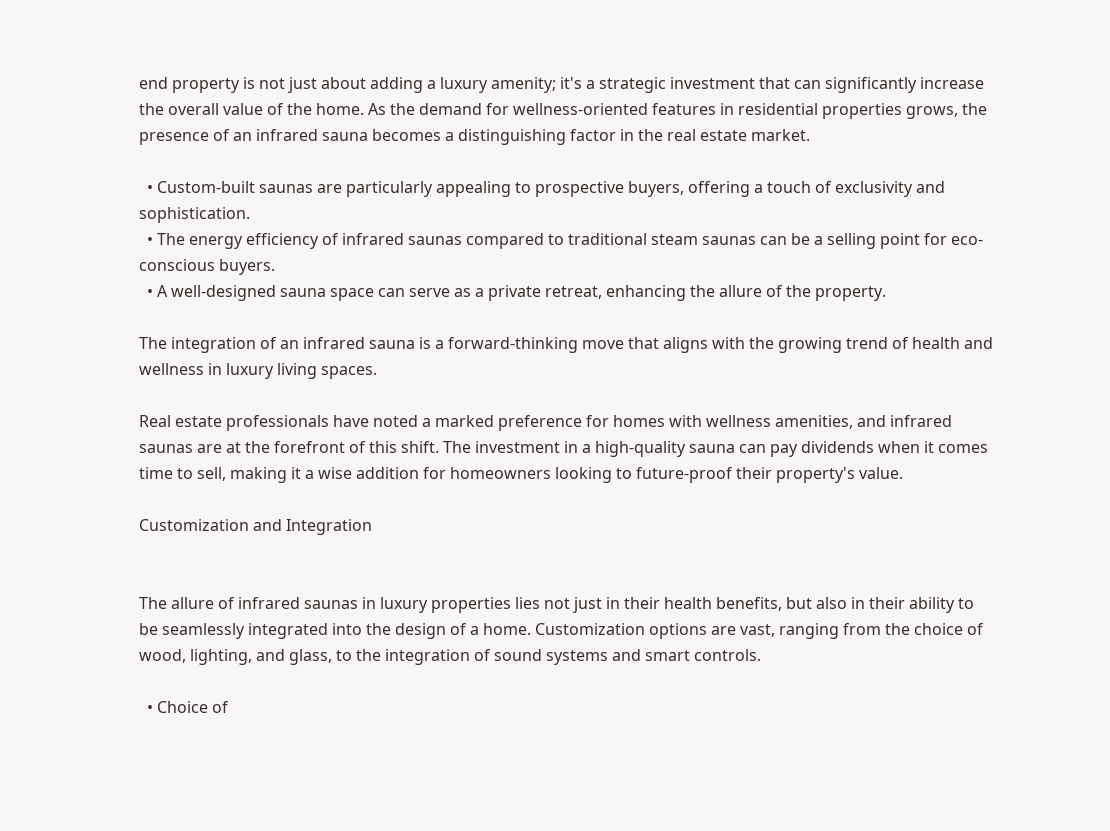end property is not just about adding a luxury amenity; it's a strategic investment that can significantly increase the overall value of the home. As the demand for wellness-oriented features in residential properties grows, the presence of an infrared sauna becomes a distinguishing factor in the real estate market.

  • Custom-built saunas are particularly appealing to prospective buyers, offering a touch of exclusivity and sophistication.
  • The energy efficiency of infrared saunas compared to traditional steam saunas can be a selling point for eco-conscious buyers.
  • A well-designed sauna space can serve as a private retreat, enhancing the allure of the property.

The integration of an infrared sauna is a forward-thinking move that aligns with the growing trend of health and wellness in luxury living spaces.

Real estate professionals have noted a marked preference for homes with wellness amenities, and infrared saunas are at the forefront of this shift. The investment in a high-quality sauna can pay dividends when it comes time to sell, making it a wise addition for homeowners looking to future-proof their property's value.

Customization and Integration


The allure of infrared saunas in luxury properties lies not just in their health benefits, but also in their ability to be seamlessly integrated into the design of a home. Customization options are vast, ranging from the choice of wood, lighting, and glass, to the integration of sound systems and smart controls.

  • Choice of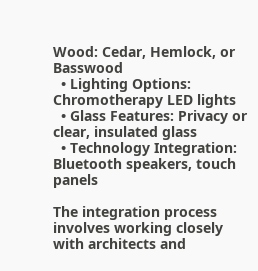Wood: Cedar, Hemlock, or Basswood
  • Lighting Options: Chromotherapy LED lights
  • Glass Features: Privacy or clear, insulated glass
  • Technology Integration: Bluetooth speakers, touch panels

The integration process involves working closely with architects and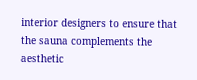interior designers to ensure that the sauna complements the aesthetic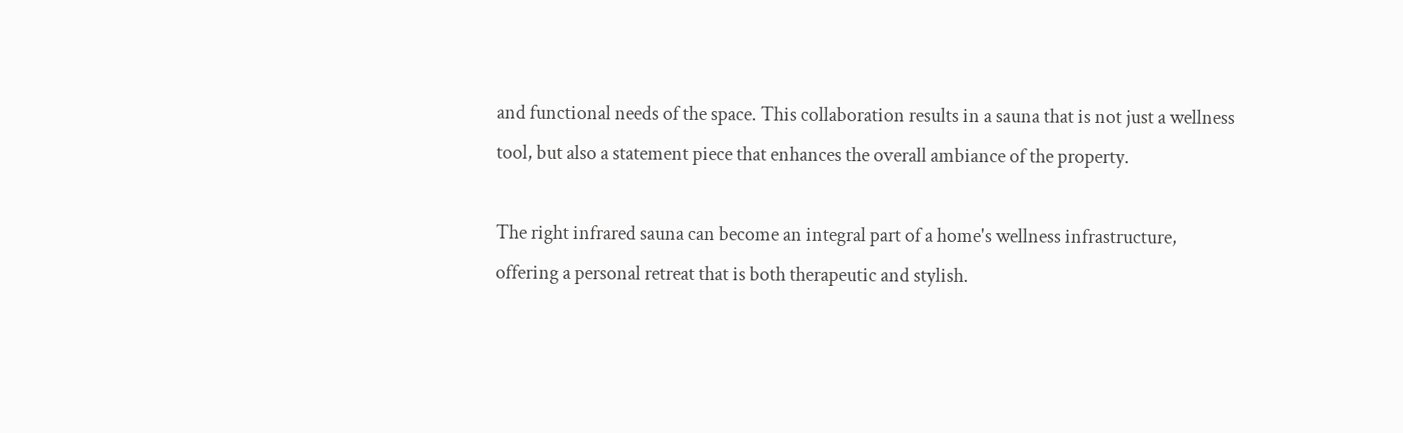and functional needs of the space. This collaboration results in a sauna that is not just a wellness tool, but also a statement piece that enhances the overall ambiance of the property.

The right infrared sauna can become an integral part of a home's wellness infrastructure, offering a personal retreat that is both therapeutic and stylish.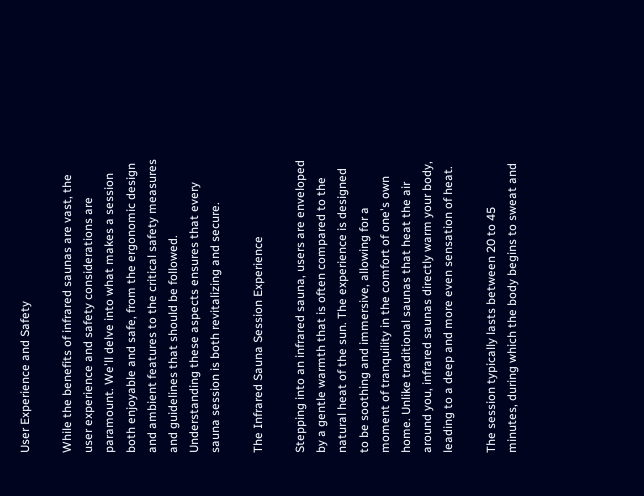User Experience and Safety

While the benefits of infrared saunas are vast, the user experience and safety considerations are paramount. We'll delve into what makes a session both enjoyable and safe, from the ergonomic design and ambient features to the critical safety measures and guidelines that should be followed. Understanding these aspects ensures that every sauna session is both revitalizing and secure.

The Infrared Sauna Session Experience

Stepping into an infrared sauna, users are enveloped by a gentle warmth that is often compared to the natural heat of the sun. The experience is designed to be soothing and immersive, allowing for a moment of tranquility in the comfort of one's own home. Unlike traditional saunas that heat the air around you, infrared saunas directly warm your body, leading to a deep and more even sensation of heat.

The session typically lasts between 20 to 45 minutes, during which the body begins to sweat and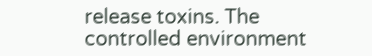release toxins. The controlled environment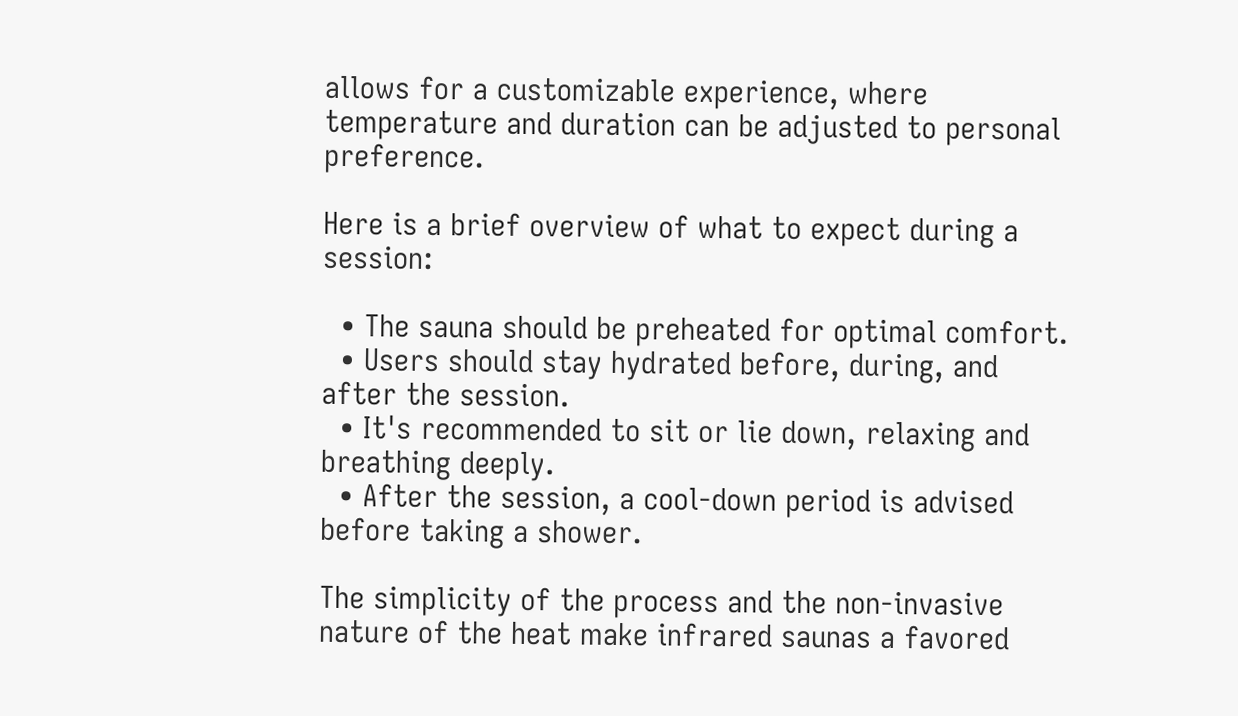allows for a customizable experience, where temperature and duration can be adjusted to personal preference.

Here is a brief overview of what to expect during a session:

  • The sauna should be preheated for optimal comfort.
  • Users should stay hydrated before, during, and after the session.
  • It's recommended to sit or lie down, relaxing and breathing deeply.
  • After the session, a cool-down period is advised before taking a shower.

The simplicity of the process and the non-invasive nature of the heat make infrared saunas a favored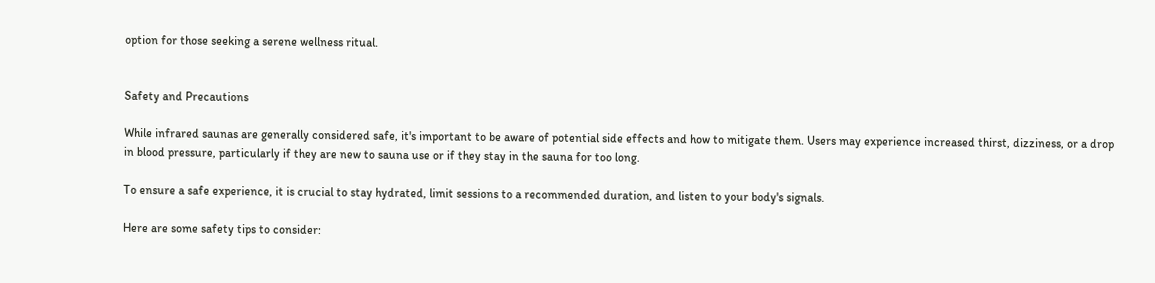option for those seeking a serene wellness ritual.


Safety and Precautions

While infrared saunas are generally considered safe, it's important to be aware of potential side effects and how to mitigate them. Users may experience increased thirst, dizziness, or a drop in blood pressure, particularly if they are new to sauna use or if they stay in the sauna for too long.

To ensure a safe experience, it is crucial to stay hydrated, limit sessions to a recommended duration, and listen to your body's signals.

Here are some safety tips to consider: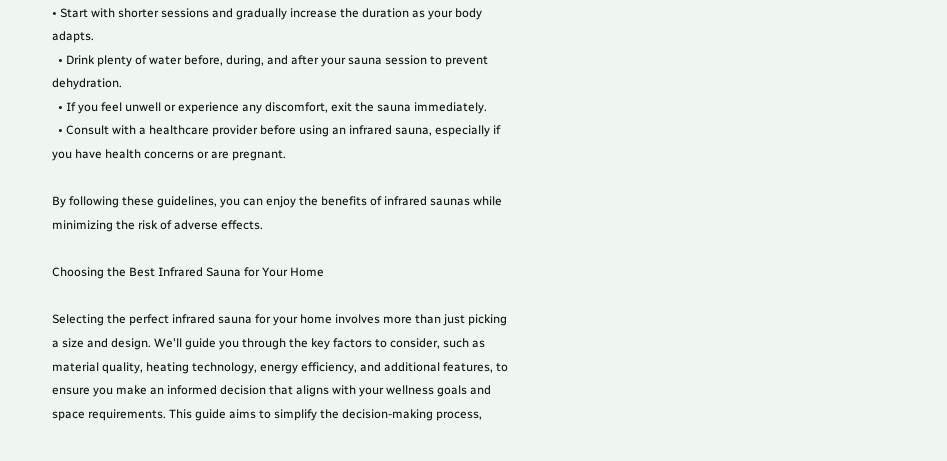• Start with shorter sessions and gradually increase the duration as your body adapts.
  • Drink plenty of water before, during, and after your sauna session to prevent dehydration.
  • If you feel unwell or experience any discomfort, exit the sauna immediately.
  • Consult with a healthcare provider before using an infrared sauna, especially if you have health concerns or are pregnant.

By following these guidelines, you can enjoy the benefits of infrared saunas while minimizing the risk of adverse effects.

Choosing the Best Infrared Sauna for Your Home

Selecting the perfect infrared sauna for your home involves more than just picking a size and design. We'll guide you through the key factors to consider, such as material quality, heating technology, energy efficiency, and additional features, to ensure you make an informed decision that aligns with your wellness goals and space requirements. This guide aims to simplify the decision-making process,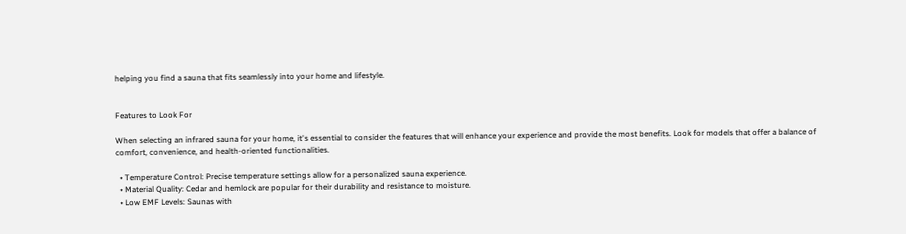helping you find a sauna that fits seamlessly into your home and lifestyle.


Features to Look For

When selecting an infrared sauna for your home, it's essential to consider the features that will enhance your experience and provide the most benefits. Look for models that offer a balance of comfort, convenience, and health-oriented functionalities.

  • Temperature Control: Precise temperature settings allow for a personalized sauna experience.
  • Material Quality: Cedar and hemlock are popular for their durability and resistance to moisture.
  • Low EMF Levels: Saunas with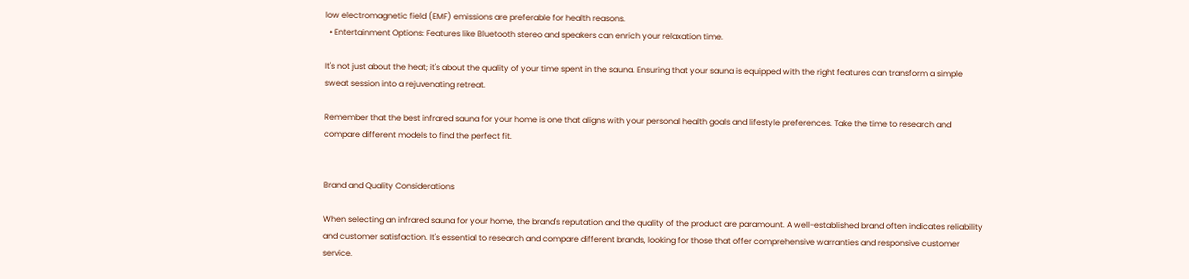low electromagnetic field (EMF) emissions are preferable for health reasons.
  • Entertainment Options: Features like Bluetooth stereo and speakers can enrich your relaxation time.

It's not just about the heat; it's about the quality of your time spent in the sauna. Ensuring that your sauna is equipped with the right features can transform a simple sweat session into a rejuvenating retreat.

Remember that the best infrared sauna for your home is one that aligns with your personal health goals and lifestyle preferences. Take the time to research and compare different models to find the perfect fit.


Brand and Quality Considerations

When selecting an infrared sauna for your home, the brand's reputation and the quality of the product are paramount. A well-established brand often indicates reliability and customer satisfaction. It's essential to research and compare different brands, looking for those that offer comprehensive warranties and responsive customer service.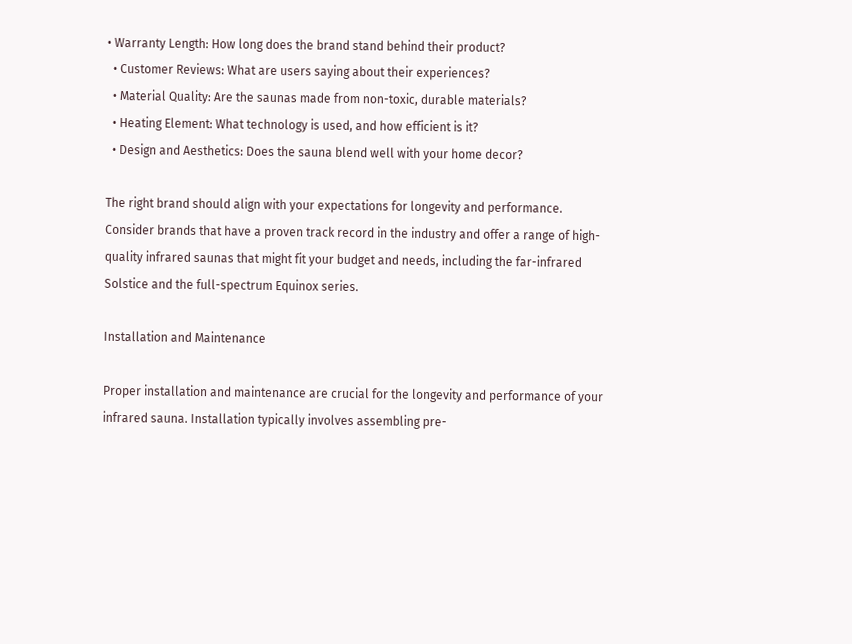• Warranty Length: How long does the brand stand behind their product?
  • Customer Reviews: What are users saying about their experiences?
  • Material Quality: Are the saunas made from non-toxic, durable materials?
  • Heating Element: What technology is used, and how efficient is it?
  • Design and Aesthetics: Does the sauna blend well with your home decor?

The right brand should align with your expectations for longevity and performance. Consider brands that have a proven track record in the industry and offer a range of high-quality infrared saunas that might fit your budget and needs, including the far-infrared Solstice and the full-spectrum Equinox series.

Installation and Maintenance

Proper installation and maintenance are crucial for the longevity and performance of your infrared sauna. Installation typically involves assembling pre-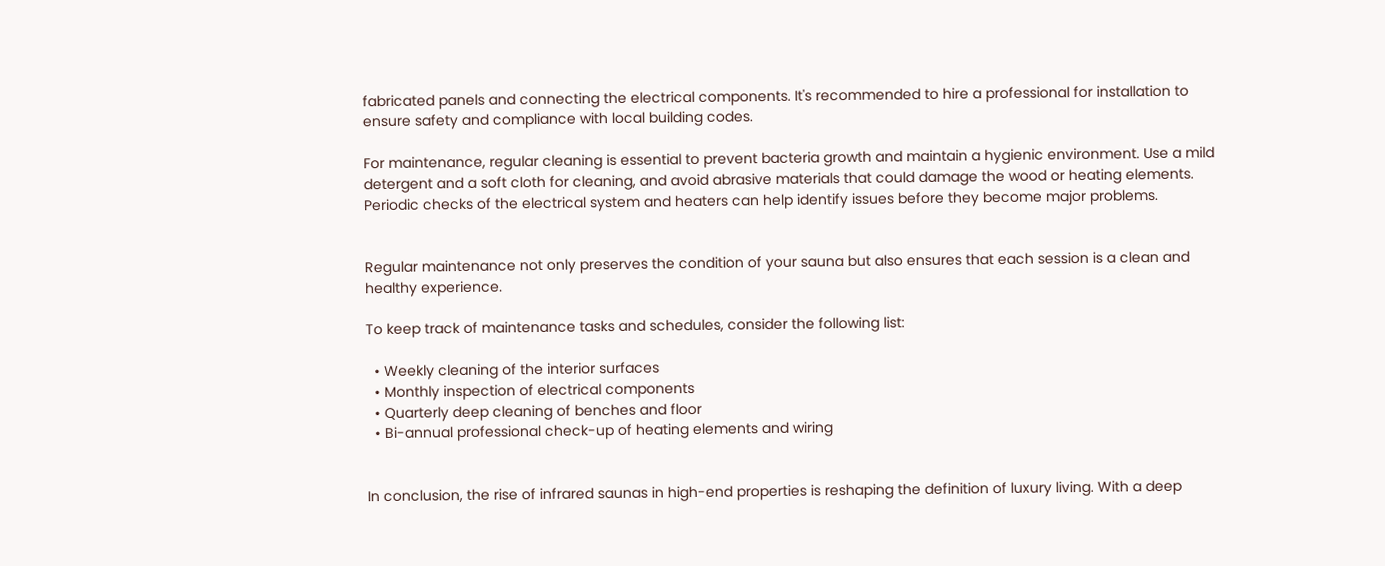fabricated panels and connecting the electrical components. It's recommended to hire a professional for installation to ensure safety and compliance with local building codes.

For maintenance, regular cleaning is essential to prevent bacteria growth and maintain a hygienic environment. Use a mild detergent and a soft cloth for cleaning, and avoid abrasive materials that could damage the wood or heating elements. Periodic checks of the electrical system and heaters can help identify issues before they become major problems.


Regular maintenance not only preserves the condition of your sauna but also ensures that each session is a clean and healthy experience.

To keep track of maintenance tasks and schedules, consider the following list:

  • Weekly cleaning of the interior surfaces
  • Monthly inspection of electrical components
  • Quarterly deep cleaning of benches and floor
  • Bi-annual professional check-up of heating elements and wiring


In conclusion, the rise of infrared saunas in high-end properties is reshaping the definition of luxury living. With a deep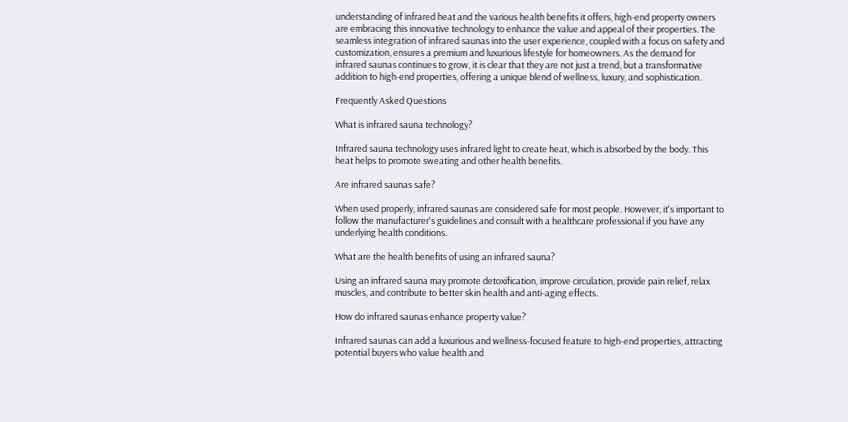understanding of infrared heat and the various health benefits it offers, high-end property owners are embracing this innovative technology to enhance the value and appeal of their properties. The seamless integration of infrared saunas into the user experience, coupled with a focus on safety and customization, ensures a premium and luxurious lifestyle for homeowners. As the demand for infrared saunas continues to grow, it is clear that they are not just a trend, but a transformative addition to high-end properties, offering a unique blend of wellness, luxury, and sophistication.

Frequently Asked Questions

What is infrared sauna technology?

Infrared sauna technology uses infrared light to create heat, which is absorbed by the body. This heat helps to promote sweating and other health benefits.

Are infrared saunas safe?

When used properly, infrared saunas are considered safe for most people. However, it's important to follow the manufacturer's guidelines and consult with a healthcare professional if you have any underlying health conditions.

What are the health benefits of using an infrared sauna?

Using an infrared sauna may promote detoxification, improve circulation, provide pain relief, relax muscles, and contribute to better skin health and anti-aging effects.

How do infrared saunas enhance property value?

Infrared saunas can add a luxurious and wellness-focused feature to high-end properties, attracting potential buyers who value health and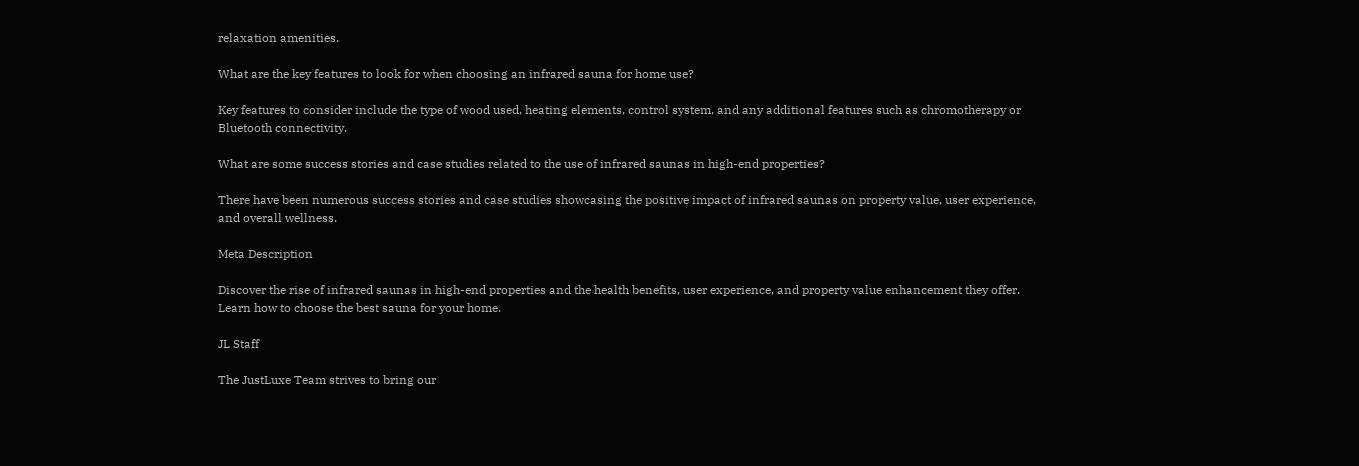relaxation amenities.

What are the key features to look for when choosing an infrared sauna for home use?

Key features to consider include the type of wood used, heating elements, control system, and any additional features such as chromotherapy or Bluetooth connectivity.

What are some success stories and case studies related to the use of infrared saunas in high-end properties?

There have been numerous success stories and case studies showcasing the positive impact of infrared saunas on property value, user experience, and overall wellness.

Meta Description

Discover the rise of infrared saunas in high-end properties and the health benefits, user experience, and property value enhancement they offer. Learn how to choose the best sauna for your home.

JL Staff

The JustLuxe Team strives to bring our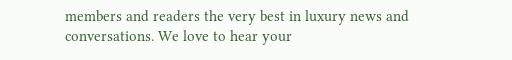members and readers the very best in luxury news and conversations. We love to hear your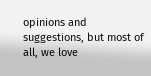opinions and suggestions, but most of all, we love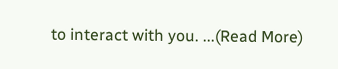to interact with you. ...(Read More)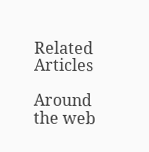Related Articles

Around the web